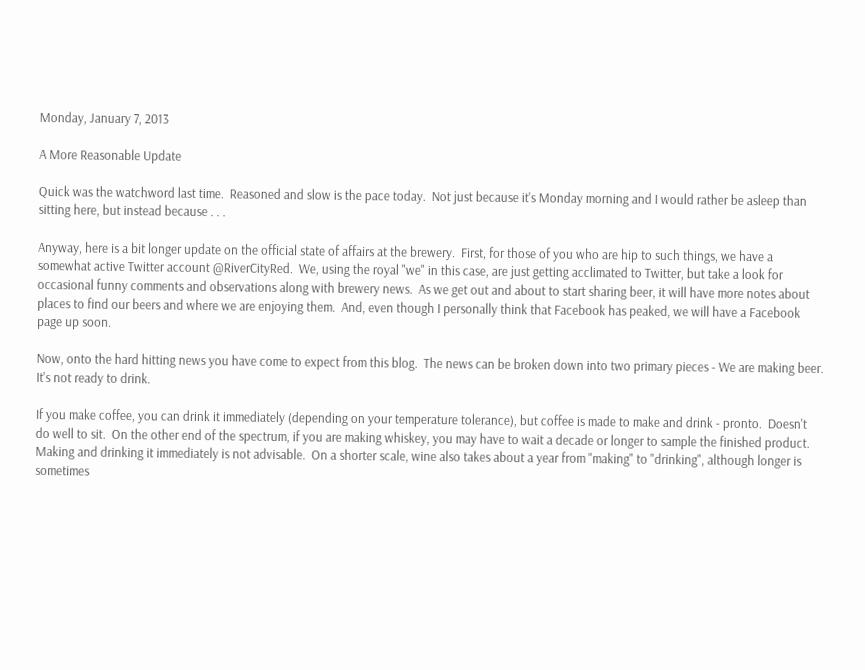Monday, January 7, 2013

A More Reasonable Update

Quick was the watchword last time.  Reasoned and slow is the pace today.  Not just because it's Monday morning and I would rather be asleep than sitting here, but instead because . . .

Anyway, here is a bit longer update on the official state of affairs at the brewery.  First, for those of you who are hip to such things, we have a somewhat active Twitter account @RiverCityRed.  We, using the royal "we" in this case, are just getting acclimated to Twitter, but take a look for occasional funny comments and observations along with brewery news.  As we get out and about to start sharing beer, it will have more notes about places to find our beers and where we are enjoying them.  And, even though I personally think that Facebook has peaked, we will have a Facebook page up soon.

Now, onto the hard hitting news you have come to expect from this blog.  The news can be broken down into two primary pieces - We are making beer.  It's not ready to drink.

If you make coffee, you can drink it immediately (depending on your temperature tolerance), but coffee is made to make and drink - pronto.  Doesn't do well to sit.  On the other end of the spectrum, if you are making whiskey, you may have to wait a decade or longer to sample the finished product.  Making and drinking it immediately is not advisable.  On a shorter scale, wine also takes about a year from "making" to "drinking", although longer is sometimes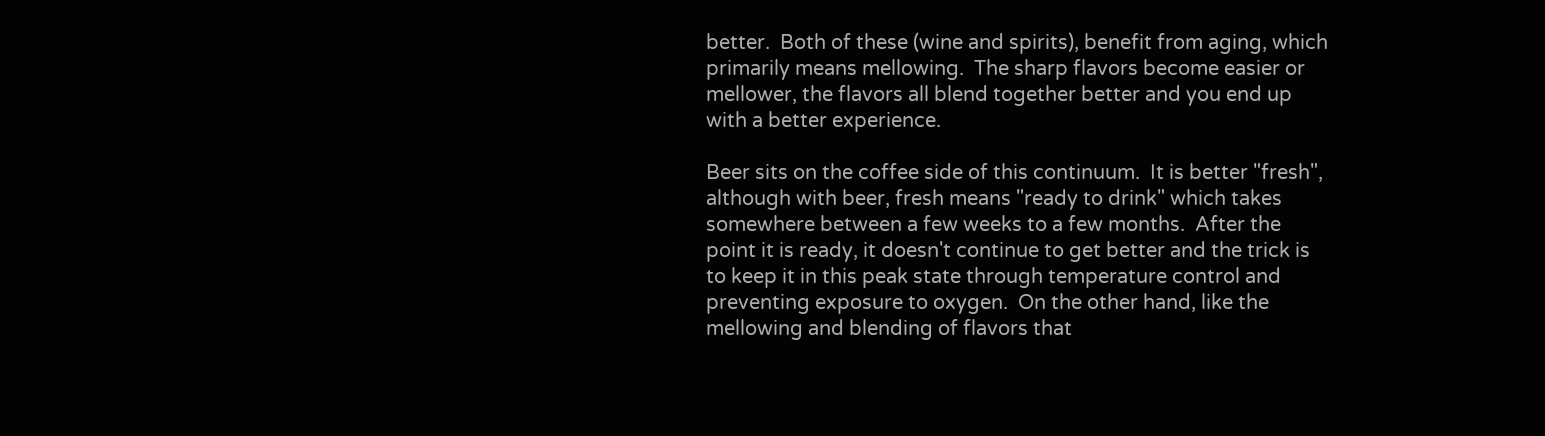better.  Both of these (wine and spirits), benefit from aging, which primarily means mellowing.  The sharp flavors become easier or mellower, the flavors all blend together better and you end up with a better experience.

Beer sits on the coffee side of this continuum.  It is better "fresh", although with beer, fresh means "ready to drink" which takes somewhere between a few weeks to a few months.  After the point it is ready, it doesn't continue to get better and the trick is to keep it in this peak state through temperature control and preventing exposure to oxygen.  On the other hand, like the mellowing and blending of flavors that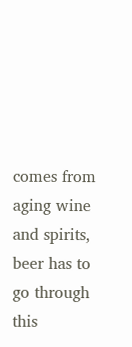comes from aging wine and spirits, beer has to go through this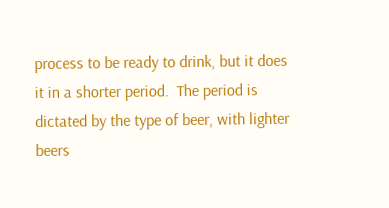process to be ready to drink, but it does it in a shorter period.  The period is dictated by the type of beer, with lighter beers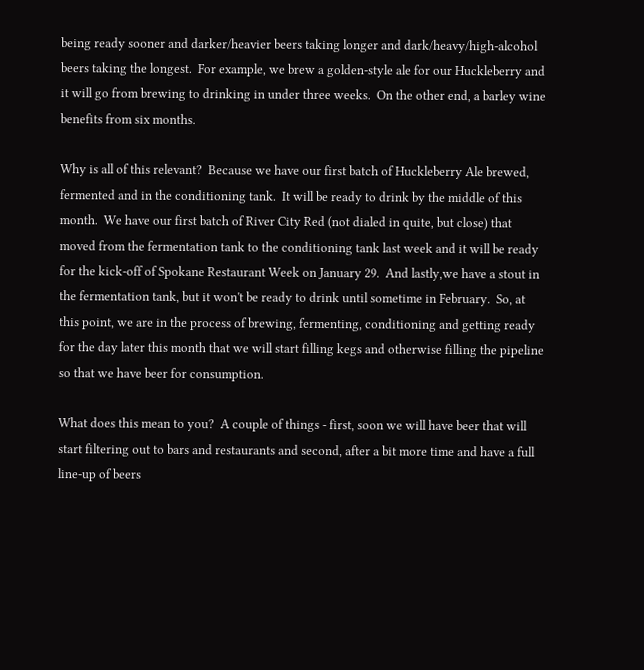being ready sooner and darker/heavier beers taking longer and dark/heavy/high-alcohol beers taking the longest.  For example, we brew a golden-style ale for our Huckleberry and it will go from brewing to drinking in under three weeks.  On the other end, a barley wine benefits from six months.

Why is all of this relevant?  Because we have our first batch of Huckleberry Ale brewed, fermented and in the conditioning tank.  It will be ready to drink by the middle of this month.  We have our first batch of River City Red (not dialed in quite, but close) that moved from the fermentation tank to the conditioning tank last week and it will be ready for the kick-off of Spokane Restaurant Week on January 29.  And lastly,we have a stout in the fermentation tank, but it won't be ready to drink until sometime in February.  So, at this point, we are in the process of brewing, fermenting, conditioning and getting ready for the day later this month that we will start filling kegs and otherwise filling the pipeline so that we have beer for consumption.

What does this mean to you?  A couple of things - first, soon we will have beer that will start filtering out to bars and restaurants and second, after a bit more time and have a full line-up of beers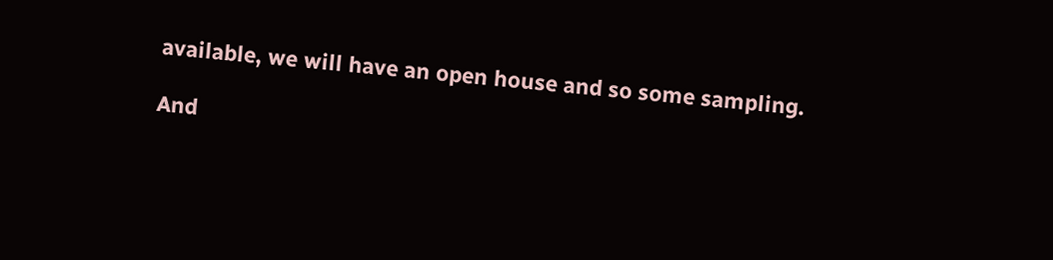available, we will have an open house and so some sampling.

And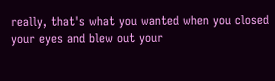really, that's what you wanted when you closed your eyes and blew out your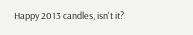Happy 2013 candles, isn't it?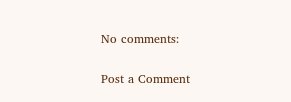No comments:

Post a Comment